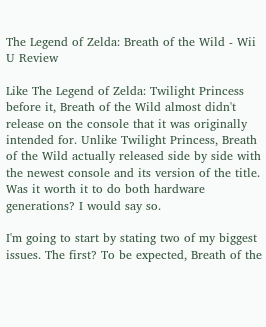The Legend of Zelda: Breath of the Wild - Wii U Review

Like The Legend of Zelda: Twilight Princess before it, Breath of the Wild almost didn't release on the console that it was originally intended for. Unlike Twilight Princess, Breath of the Wild actually released side by side with the newest console and its version of the title. Was it worth it to do both hardware generations? I would say so.

I'm going to start by stating two of my biggest issues. The first? To be expected, Breath of the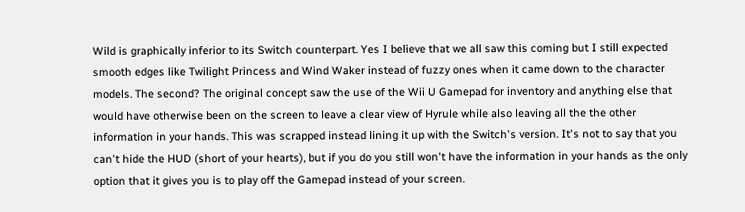Wild is graphically inferior to its Switch counterpart. Yes I believe that we all saw this coming but I still expected smooth edges like Twilight Princess and Wind Waker instead of fuzzy ones when it came down to the character models. The second? The original concept saw the use of the Wii U Gamepad for inventory and anything else that would have otherwise been on the screen to leave a clear view of Hyrule while also leaving all the the other information in your hands. This was scrapped instead lining it up with the Switch's version. It's not to say that you can't hide the HUD (short of your hearts), but if you do you still won't have the information in your hands as the only option that it gives you is to play off the Gamepad instead of your screen.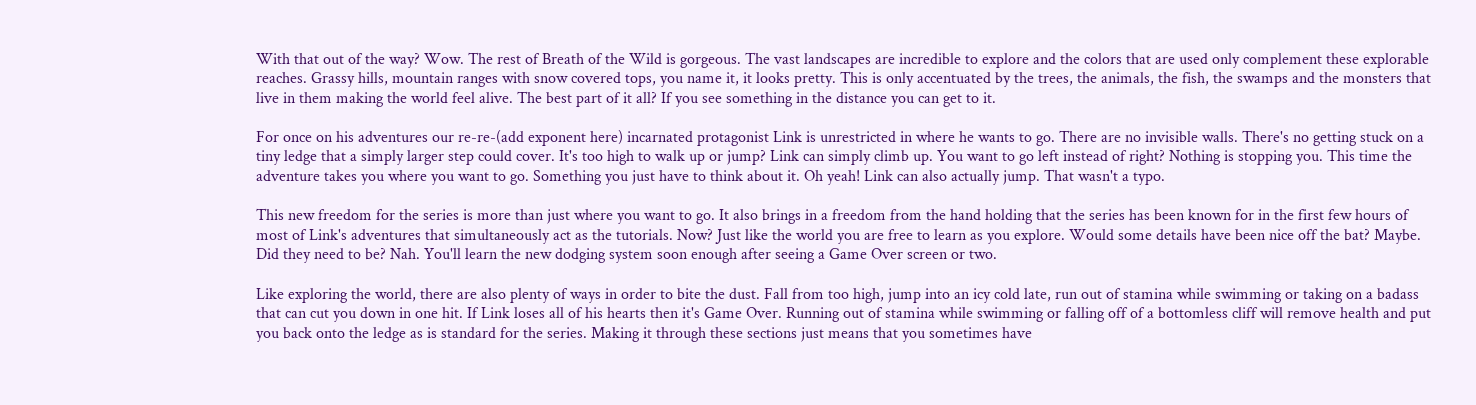With that out of the way? Wow. The rest of Breath of the Wild is gorgeous. The vast landscapes are incredible to explore and the colors that are used only complement these explorable reaches. Grassy hills, mountain ranges with snow covered tops, you name it, it looks pretty. This is only accentuated by the trees, the animals, the fish, the swamps and the monsters that live in them making the world feel alive. The best part of it all? If you see something in the distance you can get to it.

For once on his adventures our re-re-(add exponent here) incarnated protagonist Link is unrestricted in where he wants to go. There are no invisible walls. There's no getting stuck on a tiny ledge that a simply larger step could cover. It's too high to walk up or jump? Link can simply climb up. You want to go left instead of right? Nothing is stopping you. This time the adventure takes you where you want to go. Something you just have to think about it. Oh yeah! Link can also actually jump. That wasn't a typo.

This new freedom for the series is more than just where you want to go. It also brings in a freedom from the hand holding that the series has been known for in the first few hours of most of Link's adventures that simultaneously act as the tutorials. Now? Just like the world you are free to learn as you explore. Would some details have been nice off the bat? Maybe. Did they need to be? Nah. You'll learn the new dodging system soon enough after seeing a Game Over screen or two.

Like exploring the world, there are also plenty of ways in order to bite the dust. Fall from too high, jump into an icy cold late, run out of stamina while swimming or taking on a badass that can cut you down in one hit. If Link loses all of his hearts then it's Game Over. Running out of stamina while swimming or falling off of a bottomless cliff will remove health and put you back onto the ledge as is standard for the series. Making it through these sections just means that you sometimes have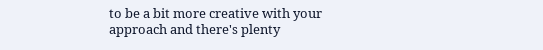to be a bit more creative with your approach and there's plenty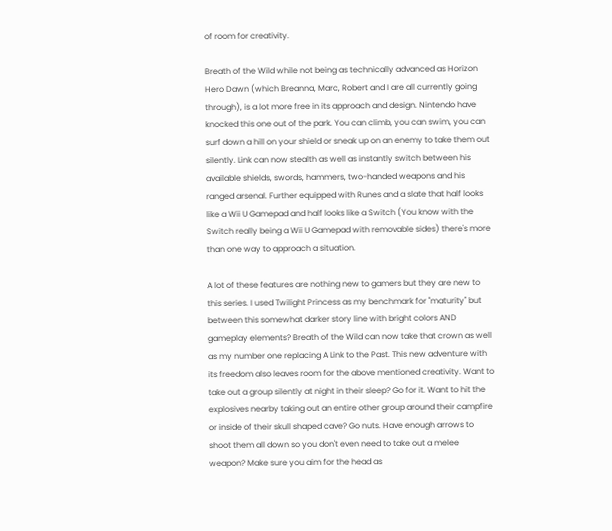of room for creativity.

Breath of the Wild while not being as technically advanced as Horizon Hero Dawn (which Breanna, Marc, Robert and I are all currently going through), is a lot more free in its approach and design. Nintendo have knocked this one out of the park. You can climb, you can swim, you can surf down a hill on your shield or sneak up on an enemy to take them out silently. Link can now stealth as well as instantly switch between his available shields, swords, hammers, two-handed weapons and his ranged arsenal. Further equipped with Runes and a slate that half looks like a Wii U Gamepad and half looks like a Switch (You know with the Switch really being a Wii U Gamepad with removable sides) there's more than one way to approach a situation.

A lot of these features are nothing new to gamers but they are new to this series. I used Twilight Princess as my benchmark for "maturity" but between this somewhat darker story line with bright colors AND gameplay elements? Breath of the Wild can now take that crown as well as my number one replacing A Link to the Past. This new adventure with its freedom also leaves room for the above mentioned creativity. Want to take out a group silently at night in their sleep? Go for it. Want to hit the explosives nearby taking out an entire other group around their campfire or inside of their skull shaped cave? Go nuts. Have enough arrows to shoot them all down so you don't even need to take out a melee weapon? Make sure you aim for the head as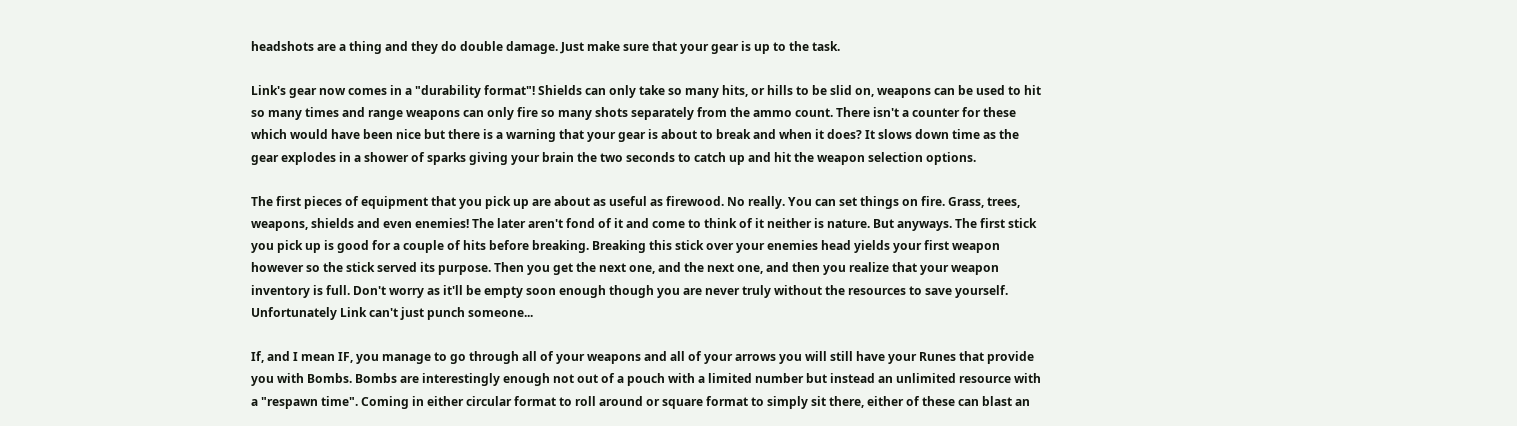headshots are a thing and they do double damage. Just make sure that your gear is up to the task.

Link's gear now comes in a "durability format"! Shields can only take so many hits, or hills to be slid on, weapons can be used to hit so many times and range weapons can only fire so many shots separately from the ammo count. There isn't a counter for these which would have been nice but there is a warning that your gear is about to break and when it does? It slows down time as the gear explodes in a shower of sparks giving your brain the two seconds to catch up and hit the weapon selection options.

The first pieces of equipment that you pick up are about as useful as firewood. No really. You can set things on fire. Grass, trees, weapons, shields and even enemies! The later aren't fond of it and come to think of it neither is nature. But anyways. The first stick you pick up is good for a couple of hits before breaking. Breaking this stick over your enemies head yields your first weapon however so the stick served its purpose. Then you get the next one, and the next one, and then you realize that your weapon inventory is full. Don't worry as it'll be empty soon enough though you are never truly without the resources to save yourself. Unfortunately Link can't just punch someone...

If, and I mean IF, you manage to go through all of your weapons and all of your arrows you will still have your Runes that provide you with Bombs. Bombs are interestingly enough not out of a pouch with a limited number but instead an unlimited resource with a "respawn time". Coming in either circular format to roll around or square format to simply sit there, either of these can blast an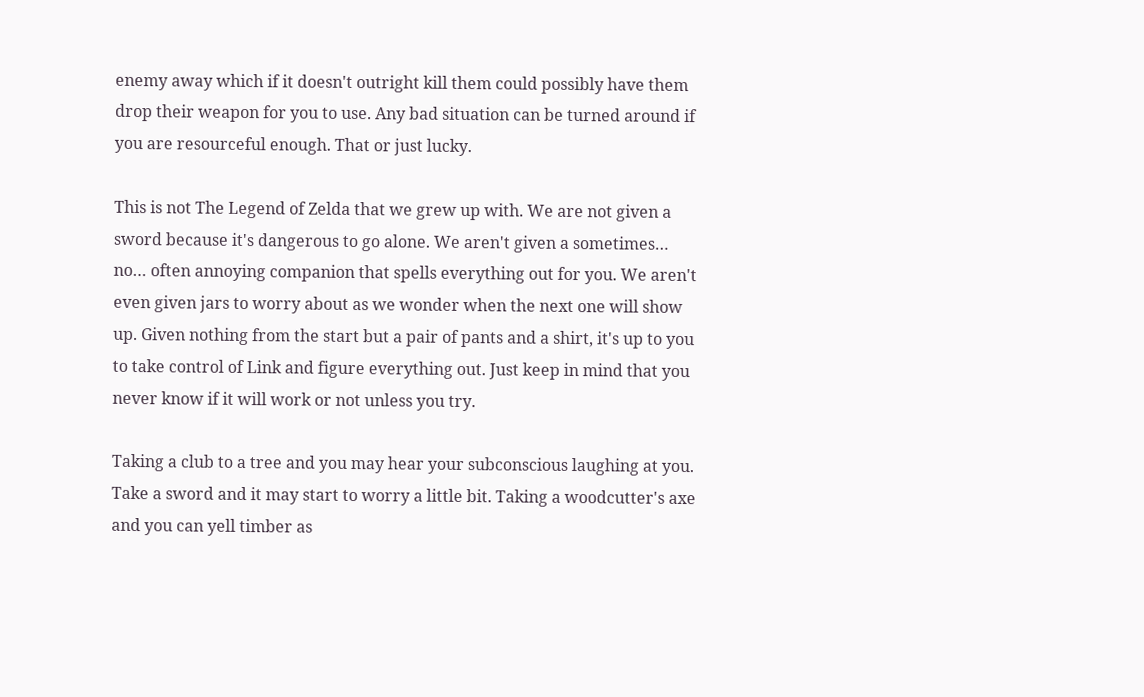enemy away which if it doesn't outright kill them could possibly have them drop their weapon for you to use. Any bad situation can be turned around if you are resourceful enough. That or just lucky.

This is not The Legend of Zelda that we grew up with. We are not given a sword because it's dangerous to go alone. We aren't given a sometimes… no… often annoying companion that spells everything out for you. We aren't even given jars to worry about as we wonder when the next one will show up. Given nothing from the start but a pair of pants and a shirt, it's up to you to take control of Link and figure everything out. Just keep in mind that you never know if it will work or not unless you try.

Taking a club to a tree and you may hear your subconscious laughing at you. Take a sword and it may start to worry a little bit. Taking a woodcutter's axe and you can yell timber as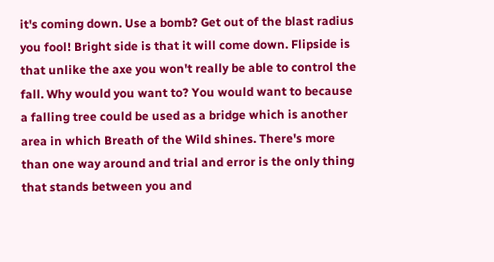it's coming down. Use a bomb? Get out of the blast radius you fool! Bright side is that it will come down. Flipside is that unlike the axe you won't really be able to control the fall. Why would you want to? You would want to because a falling tree could be used as a bridge which is another area in which Breath of the Wild shines. There's more than one way around and trial and error is the only thing that stands between you and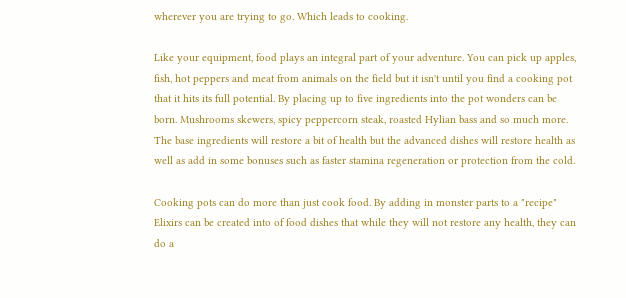wherever you are trying to go. Which leads to cooking.

Like your equipment, food plays an integral part of your adventure. You can pick up apples, fish, hot peppers and meat from animals on the field but it isn't until you find a cooking pot that it hits its full potential. By placing up to five ingredients into the pot wonders can be born. Mushrooms skewers, spicy peppercorn steak, roasted Hylian bass and so much more. The base ingredients will restore a bit of health but the advanced dishes will restore health as well as add in some bonuses such as faster stamina regeneration or protection from the cold.

Cooking pots can do more than just cook food. By adding in monster parts to a "recipe" Elixirs can be created into of food dishes that while they will not restore any health, they can do a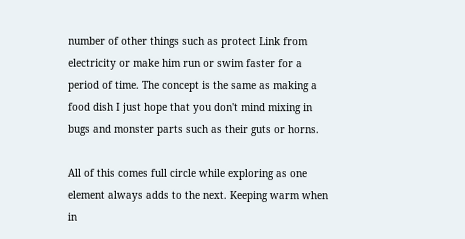number of other things such as protect Link from electricity or make him run or swim faster for a period of time. The concept is the same as making a food dish I just hope that you don't mind mixing in bugs and monster parts such as their guts or horns.

All of this comes full circle while exploring as one element always adds to the next. Keeping warm when in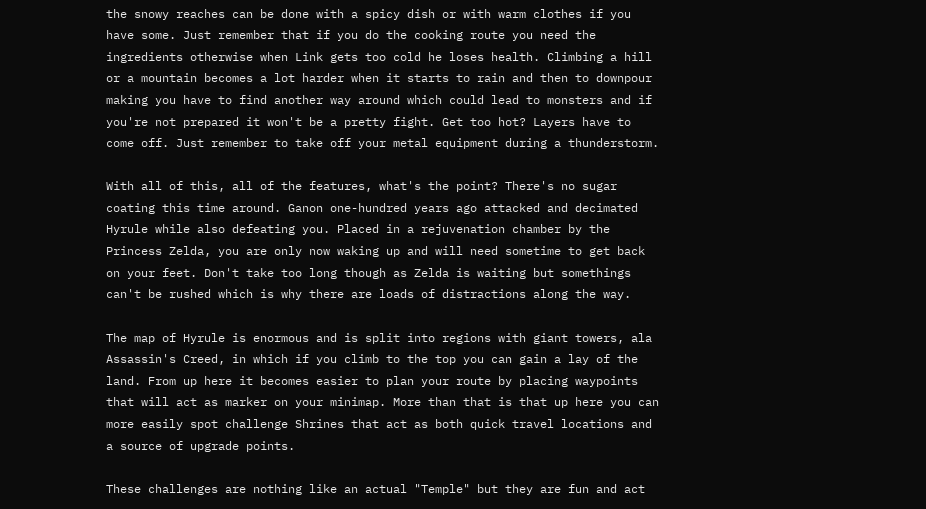the snowy reaches can be done with a spicy dish or with warm clothes if you have some. Just remember that if you do the cooking route you need the ingredients otherwise when Link gets too cold he loses health. Climbing a hill or a mountain becomes a lot harder when it starts to rain and then to downpour making you have to find another way around which could lead to monsters and if you're not prepared it won't be a pretty fight. Get too hot? Layers have to come off. Just remember to take off your metal equipment during a thunderstorm.

With all of this, all of the features, what's the point? There's no sugar coating this time around. Ganon one-hundred years ago attacked and decimated Hyrule while also defeating you. Placed in a rejuvenation chamber by the Princess Zelda, you are only now waking up and will need sometime to get back on your feet. Don't take too long though as Zelda is waiting but somethings can't be rushed which is why there are loads of distractions along the way.

The map of Hyrule is enormous and is split into regions with giant towers, ala Assassin's Creed, in which if you climb to the top you can gain a lay of the land. From up here it becomes easier to plan your route by placing waypoints that will act as marker on your minimap. More than that is that up here you can more easily spot challenge Shrines that act as both quick travel locations and a source of upgrade points.

These challenges are nothing like an actual "Temple" but they are fun and act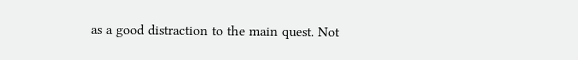as a good distraction to the main quest. Not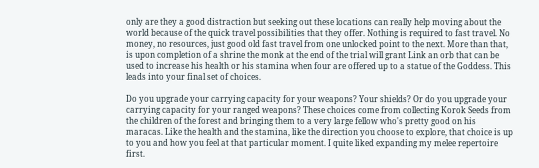only are they a good distraction but seeking out these locations can really help moving about the world because of the quick travel possibilities that they offer. Nothing is required to fast travel. No money, no resources, just good old fast travel from one unlocked point to the next. More than that, is upon completion of a shrine the monk at the end of the trial will grant Link an orb that can be used to increase his health or his stamina when four are offered up to a statue of the Goddess. This leads into your final set of choices.

Do you upgrade your carrying capacity for your weapons? Your shields? Or do you upgrade your carrying capacity for your ranged weapons? These choices come from collecting Korok Seeds from the children of the forest and bringing them to a very large fellow who's pretty good on his maracas. Like the health and the stamina, like the direction you choose to explore, that choice is up to you and how you feel at that particular moment. I quite liked expanding my melee repertoire first.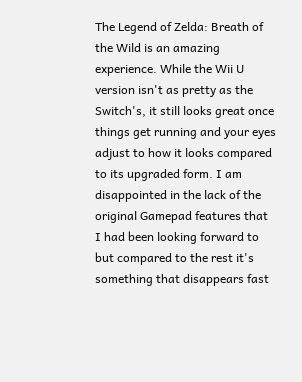The Legend of Zelda: Breath of the Wild is an amazing experience. While the Wii U version isn't as pretty as the Switch's, it still looks great once things get running and your eyes adjust to how it looks compared to its upgraded form. I am disappointed in the lack of the original Gamepad features that I had been looking forward to but compared to the rest it's something that disappears fast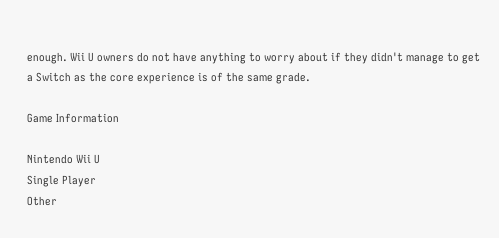enough. Wii U owners do not have anything to worry about if they didn't manage to get a Switch as the core experience is of the same grade.

Game Information

Nintendo Wii U
Single Player
Other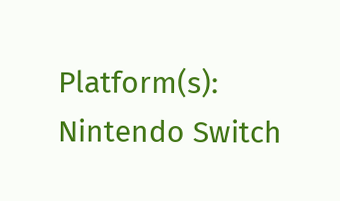Platform(s):
Nintendo Switch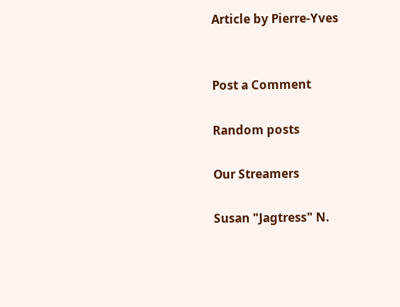Article by Pierre-Yves


Post a Comment

Random posts

Our Streamers

Susan "Jagtress" N.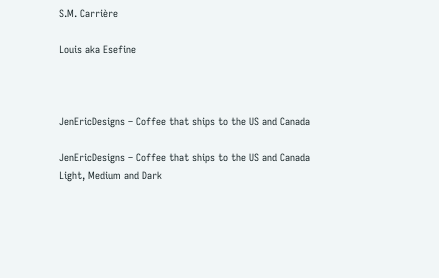S.M. Carrière

Louis aka Esefine



JenEricDesigns – Coffee that ships to the US and Canada

JenEricDesigns – Coffee that ships to the US and Canada
Light, Medium and Dark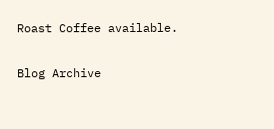Roast Coffee available.

Blog Archive